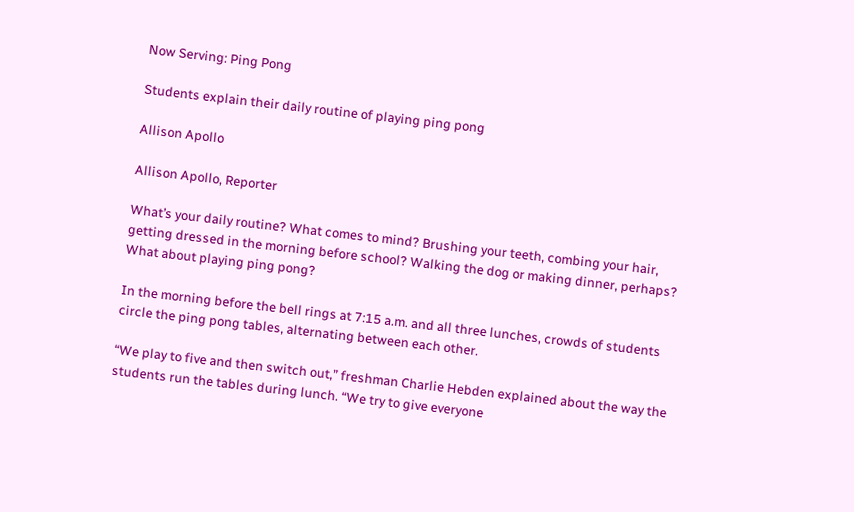Now Serving: Ping Pong

Students explain their daily routine of playing ping pong

Allison Apollo

Allison Apollo, Reporter

What’s your daily routine? What comes to mind? Brushing your teeth, combing your hair, getting dressed in the morning before school? Walking the dog or making dinner, perhaps? What about playing ping pong?

In the morning before the bell rings at 7:15 a.m. and all three lunches, crowds of students circle the ping pong tables, alternating between each other.

“We play to five and then switch out,” freshman Charlie Hebden explained about the way the students run the tables during lunch. “We try to give everyone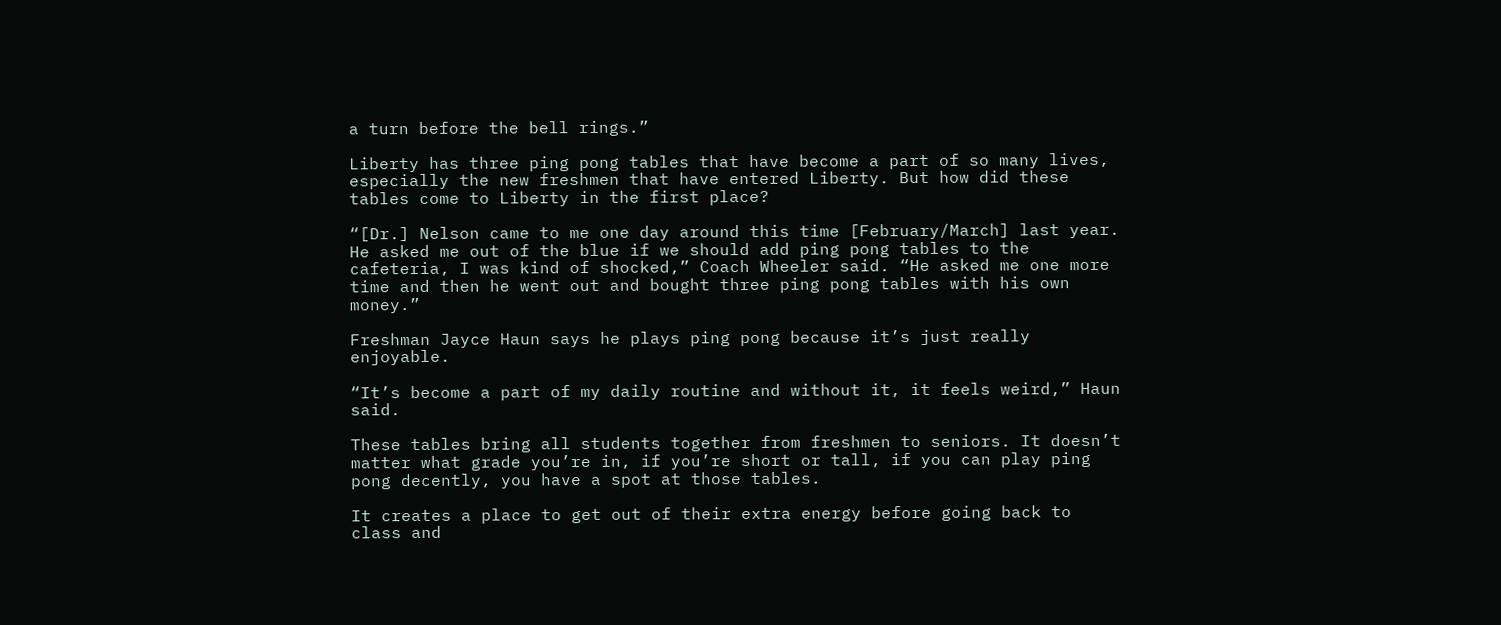a turn before the bell rings.”

Liberty has three ping pong tables that have become a part of so many lives, especially the new freshmen that have entered Liberty. But how did these tables come to Liberty in the first place?

“[Dr.] Nelson came to me one day around this time [February/March] last year. He asked me out of the blue if we should add ping pong tables to the cafeteria, I was kind of shocked,” Coach Wheeler said. “He asked me one more time and then he went out and bought three ping pong tables with his own money.”

Freshman Jayce Haun says he plays ping pong because it’s just really enjoyable.

“It’s become a part of my daily routine and without it, it feels weird,” Haun said.

These tables bring all students together from freshmen to seniors. It doesn’t matter what grade you’re in, if you’re short or tall, if you can play ping pong decently, you have a spot at those tables.

It creates a place to get out of their extra energy before going back to class and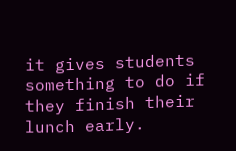it gives students something to do if they finish their lunch early.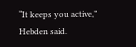“It keeps you active,” Hebden said.